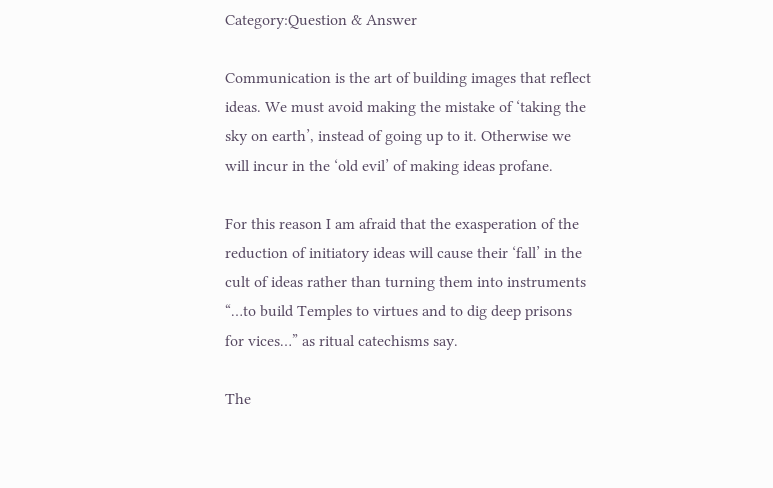Category:Question & Answer

Communication is the art of building images that reflect ideas. We must avoid making the mistake of ‘taking the sky on earth’, instead of going up to it. Otherwise we will incur in the ‘old evil’ of making ideas profane.

For this reason I am afraid that the exasperation of the reduction of initiatory ideas will cause their ‘fall’ in the cult of ideas rather than turning them into instruments “…to build Temples to virtues and to dig deep prisons for vices…” as ritual catechisms say.

The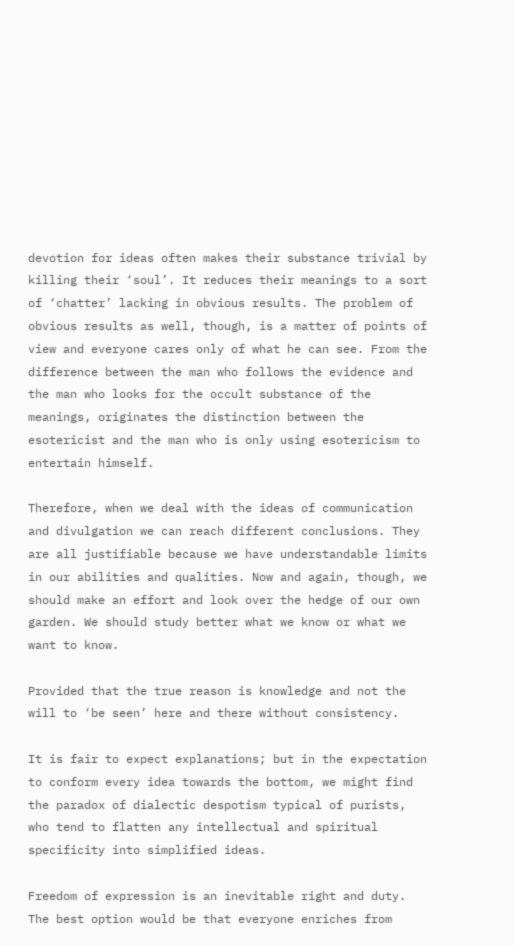devotion for ideas often makes their substance trivial by killing their ‘soul’. It reduces their meanings to a sort of ‘chatter’ lacking in obvious results. The problem of obvious results as well, though, is a matter of points of view and everyone cares only of what he can see. From the difference between the man who follows the evidence and the man who looks for the occult substance of the meanings, originates the distinction between the esotericist and the man who is only using esotericism to entertain himself.

Therefore, when we deal with the ideas of communication and divulgation we can reach different conclusions. They are all justifiable because we have understandable limits in our abilities and qualities. Now and again, though, we should make an effort and look over the hedge of our own garden. We should study better what we know or what we want to know.

Provided that the true reason is knowledge and not the will to ‘be seen’ here and there without consistency.

It is fair to expect explanations; but in the expectation to conform every idea towards the bottom, we might find the paradox of dialectic despotism typical of purists, who tend to flatten any intellectual and spiritual specificity into simplified ideas.

Freedom of expression is an inevitable right and duty. The best option would be that everyone enriches from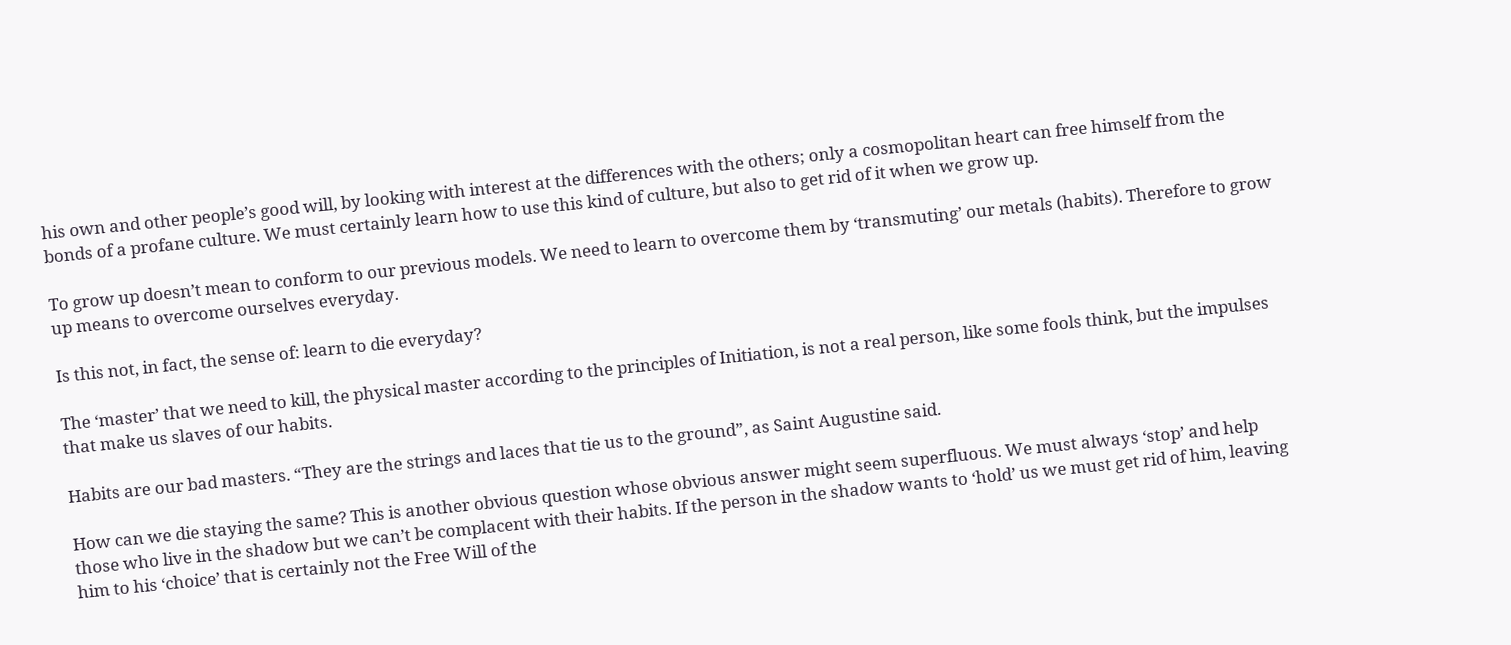his own and other people’s good will, by looking with interest at the differences with the others; only a cosmopolitan heart can free himself from the bonds of a profane culture. We must certainly learn how to use this kind of culture, but also to get rid of it when we grow up.

To grow up doesn’t mean to conform to our previous models. We need to learn to overcome them by ‘transmuting’ our metals (habits). Therefore to grow up means to overcome ourselves everyday.

Is this not, in fact, the sense of: learn to die everyday?

The ‘master’ that we need to kill, the physical master according to the principles of Initiation, is not a real person, like some fools think, but the impulses that make us slaves of our habits.

Habits are our bad masters. “They are the strings and laces that tie us to the ground”, as Saint Augustine said.

How can we die staying the same? This is another obvious question whose obvious answer might seem superfluous. We must always ‘stop’ and help those who live in the shadow but we can’t be complacent with their habits. If the person in the shadow wants to ‘hold’ us we must get rid of him, leaving him to his ‘choice’ that is certainly not the Free Will of the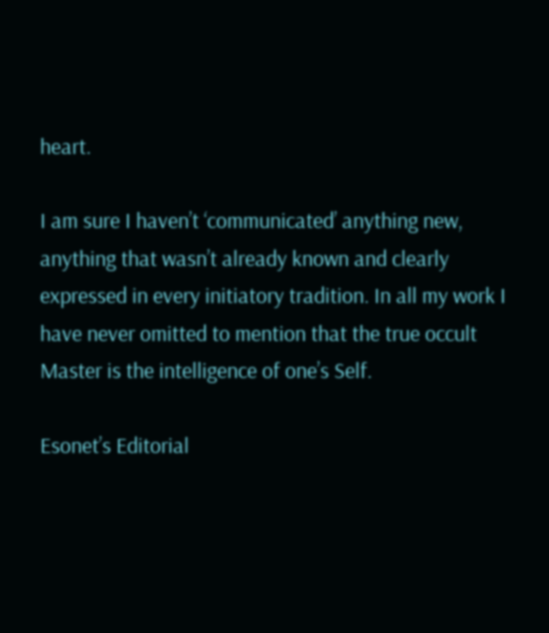heart.

I am sure I haven’t ‘communicated’ anything new, anything that wasn’t already known and clearly expressed in every initiatory tradition. In all my work I have never omitted to mention that the true occult Master is the intelligence of one’s Self.

Esonet’s Editorial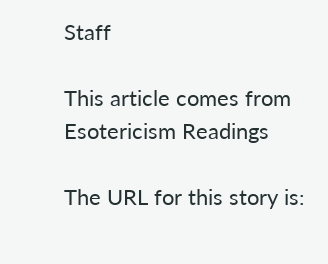Staff

This article comes from Esotericism Readings

The URL for this story is: